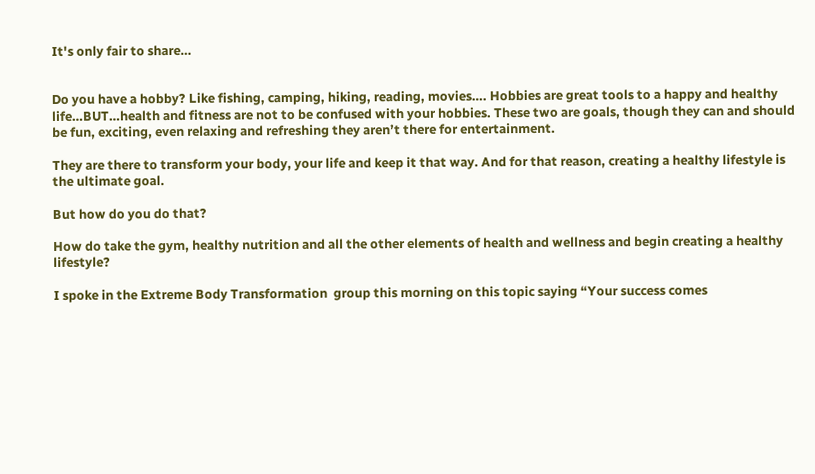It's only fair to share…


Do you have a hobby? Like fishing, camping, hiking, reading, movies…. Hobbies are great tools to a happy and healthy life…BUT…health and fitness are not to be confused with your hobbies. These two are goals, though they can and should be fun, exciting, even relaxing and refreshing they aren’t there for entertainment.

They are there to transform your body, your life and keep it that way. And for that reason, creating a healthy lifestyle is the ultimate goal.

But how do you do that?

How do take the gym, healthy nutrition and all the other elements of health and wellness and begin creating a healthy lifestyle?

I spoke in the Extreme Body Transformation  group this morning on this topic saying “Your success comes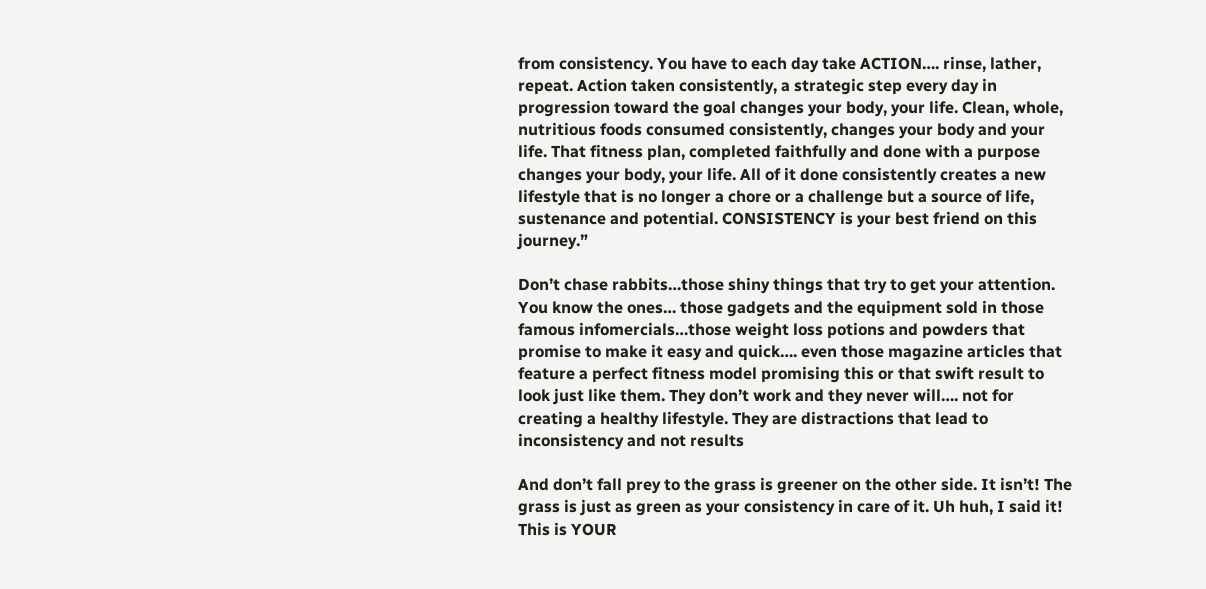from consistency. You have to each day take ACTION…. rinse, lather, repeat. Action taken consistently, a strategic step every day in progression toward the goal changes your body, your life. Clean, whole, nutritious foods consumed consistently, changes your body and your life. That fitness plan, completed faithfully and done with a purpose changes your body, your life. All of it done consistently creates a new lifestyle that is no longer a chore or a challenge but a source of life, sustenance and potential. CONSISTENCY is your best friend on this journey.”

Don’t chase rabbits…those shiny things that try to get your attention. You know the ones… those gadgets and the equipment sold in those famous infomercials…those weight loss potions and powders that promise to make it easy and quick…. even those magazine articles that feature a perfect fitness model promising this or that swift result to look just like them. They don’t work and they never will…. not for creating a healthy lifestyle. They are distractions that lead to inconsistency and not results

And don’t fall prey to the grass is greener on the other side. It isn’t! The grass is just as green as your consistency in care of it. Uh huh, I said it! This is YOUR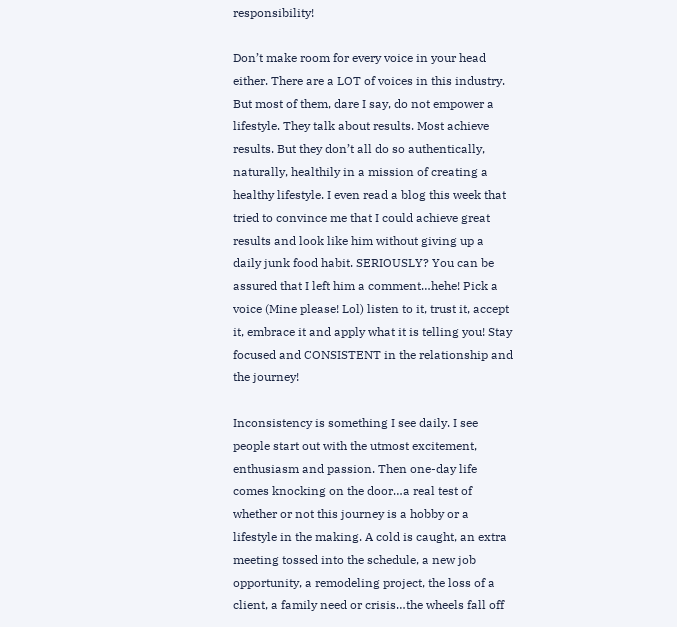responsibility!

Don’t make room for every voice in your head either. There are a LOT of voices in this industry. But most of them, dare I say, do not empower a lifestyle. They talk about results. Most achieve results. But they don’t all do so authentically, naturally, healthily in a mission of creating a healthy lifestyle. I even read a blog this week that tried to convince me that I could achieve great results and look like him without giving up a daily junk food habit. SERIOUSLY? You can be assured that I left him a comment…hehe! Pick a voice (Mine please! Lol) listen to it, trust it, accept it, embrace it and apply what it is telling you! Stay focused and CONSISTENT in the relationship and the journey!

Inconsistency is something I see daily. I see people start out with the utmost excitement, enthusiasm and passion. Then one-day life comes knocking on the door…a real test of whether or not this journey is a hobby or a lifestyle in the making. A cold is caught, an extra meeting tossed into the schedule, a new job opportunity, a remodeling project, the loss of a client, a family need or crisis…the wheels fall off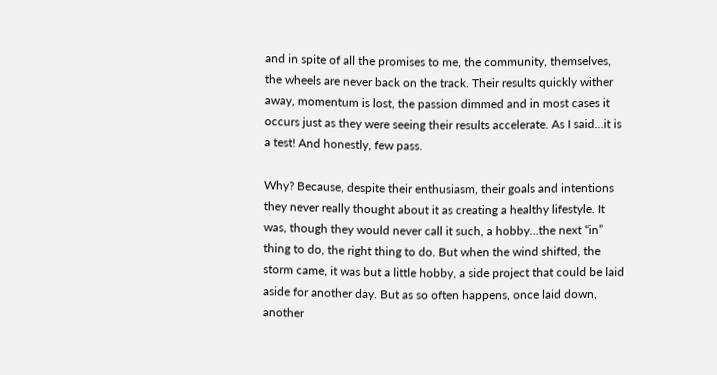and in spite of all the promises to me, the community, themselves, the wheels are never back on the track. Their results quickly wither away, momentum is lost, the passion dimmed and in most cases it occurs just as they were seeing their results accelerate. As I said…it is a test! And honestly, few pass.

Why? Because, despite their enthusiasm, their goals and intentions they never really thought about it as creating a healthy lifestyle. It was, though they would never call it such, a hobby…the next “in” thing to do, the right thing to do. But when the wind shifted, the storm came, it was but a little hobby, a side project that could be laid aside for another day. But as so often happens, once laid down, another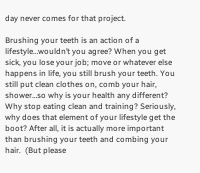day never comes for that project.

Brushing your teeth is an action of a lifestyle…wouldn’t you agree? When you get sick, you lose your job; move or whatever else happens in life, you still brush your teeth. You still put clean clothes on, comb your hair, shower…so why is your health any different? Why stop eating clean and training? Seriously, why does that element of your lifestyle get the boot? After all, it is actually more important than brushing your teeth and combing your hair.  (But please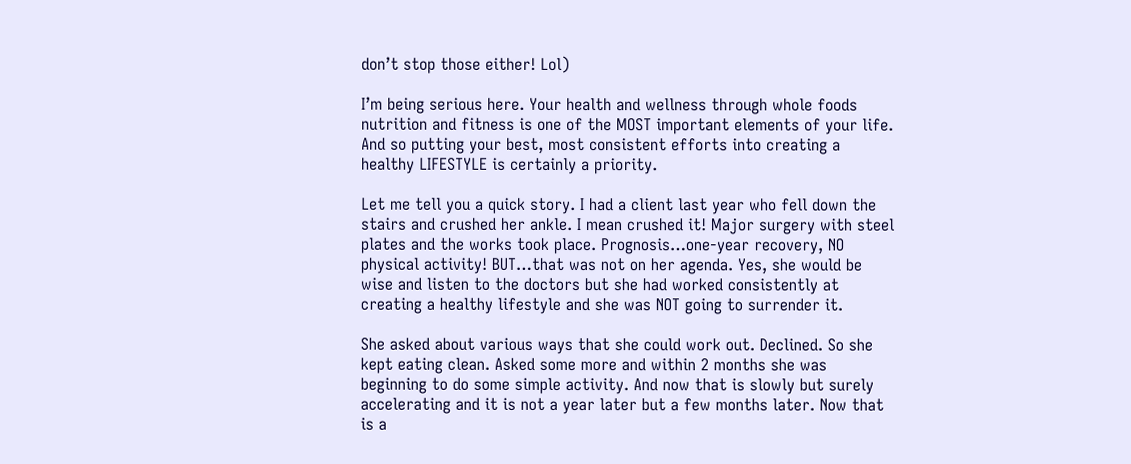don’t stop those either! Lol)

I’m being serious here. Your health and wellness through whole foods nutrition and fitness is one of the MOST important elements of your life. And so putting your best, most consistent efforts into creating a healthy LIFESTYLE is certainly a priority.

Let me tell you a quick story. I had a client last year who fell down the stairs and crushed her ankle. I mean crushed it! Major surgery with steel plates and the works took place. Prognosis…one-year recovery, NO physical activity! BUT…that was not on her agenda. Yes, she would be wise and listen to the doctors but she had worked consistently at creating a healthy lifestyle and she was NOT going to surrender it.

She asked about various ways that she could work out. Declined. So she kept eating clean. Asked some more and within 2 months she was beginning to do some simple activity. And now that is slowly but surely accelerating and it is not a year later but a few months later. Now that is a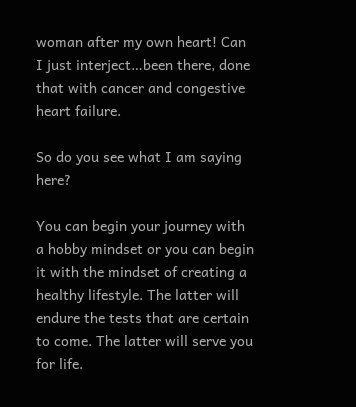woman after my own heart! Can I just interject…been there, done that with cancer and congestive heart failure.

So do you see what I am saying here?

You can begin your journey with a hobby mindset or you can begin it with the mindset of creating a healthy lifestyle. The latter will endure the tests that are certain to come. The latter will serve you for life.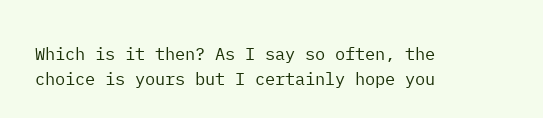Which is it then? As I say so often, the choice is yours but I certainly hope you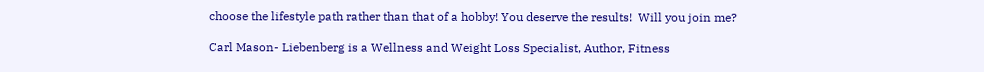choose the lifestyle path rather than that of a hobby! You deserve the results!  Will you join me?

Carl Mason- Liebenberg is a Wellness and Weight Loss Specialist, Author, Fitness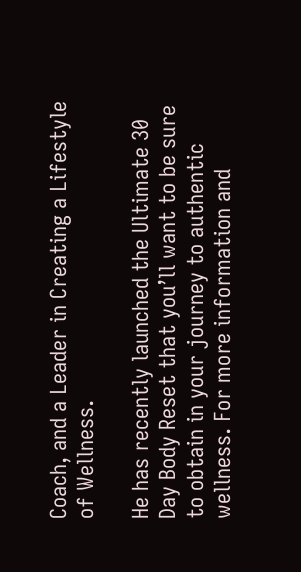Coach, and a Leader in Creating a Lifestyle of Wellness.

He has recently launched the Ultimate 30 Day Body Reset that you’ll want to be sure to obtain in your journey to authentic wellness. For more information and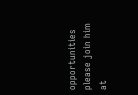opportunities please join him at